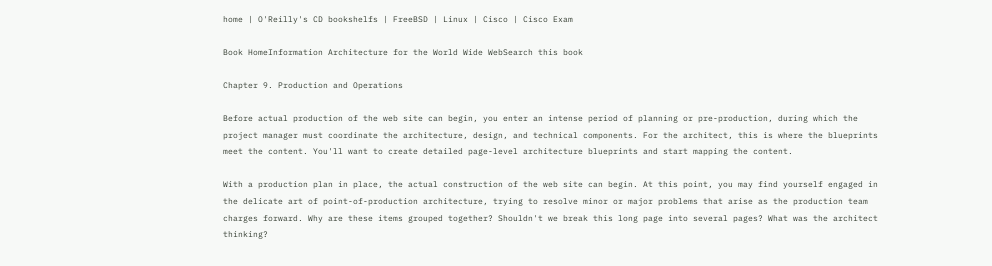home | O'Reilly's CD bookshelfs | FreeBSD | Linux | Cisco | Cisco Exam

Book HomeInformation Architecture for the World Wide WebSearch this book

Chapter 9. Production and Operations

Before actual production of the web site can begin, you enter an intense period of planning or pre-production, during which the project manager must coordinate the architecture, design, and technical components. For the architect, this is where the blueprints meet the content. You'll want to create detailed page-level architecture blueprints and start mapping the content.

With a production plan in place, the actual construction of the web site can begin. At this point, you may find yourself engaged in the delicate art of point-of-production architecture, trying to resolve minor or major problems that arise as the production team charges forward. Why are these items grouped together? Shouldn't we break this long page into several pages? What was the architect thinking?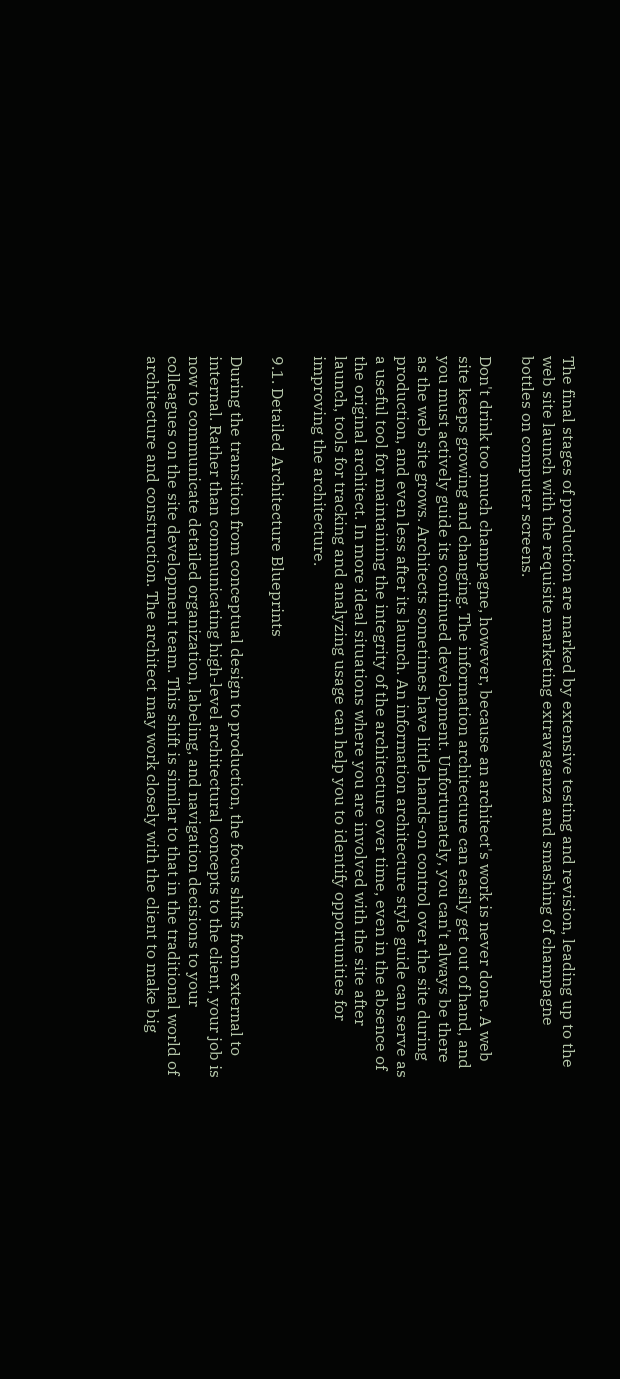The final stages of production are marked by extensive testing and revision, leading up to the web site launch with the requisite marketing extravaganza and smashing of champagne bottles on computer screens.

Don't drink too much champagne, however, because an architect's work is never done. A web site keeps growing and changing. The information architecture can easily get out of hand, and you must actively guide its continued development. Unfortunately, you can't always be there as the web site grows. Architects sometimes have little hands-on control over the site during production, and even less after its launch. An information architecture style guide can serve as a useful tool for maintaining the integrity of the architecture over time, even in the absence of the original architect. In more ideal situations where you are involved with the site after launch, tools for tracking and analyzing usage can help you to identify opportunities for improving the architecture.

9.1. Detailed Architecture Blueprints

During the transition from conceptual design to production, the focus shifts from external to internal. Rather than communicating high-level architectural concepts to the client, your job is now to communicate detailed organization, labeling, and navigation decisions to your colleagues on the site development team. This shift is similar to that in the traditional world of architecture and construction. The architect may work closely with the client to make big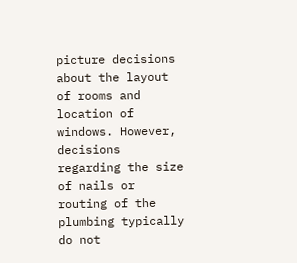picture decisions about the layout of rooms and location of windows. However, decisions regarding the size of nails or routing of the plumbing typically do not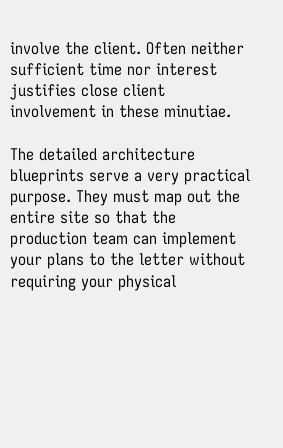involve the client. Often neither sufficient time nor interest justifies close client involvement in these minutiae.

The detailed architecture blueprints serve a very practical purpose. They must map out the entire site so that the production team can implement your plans to the letter without requiring your physical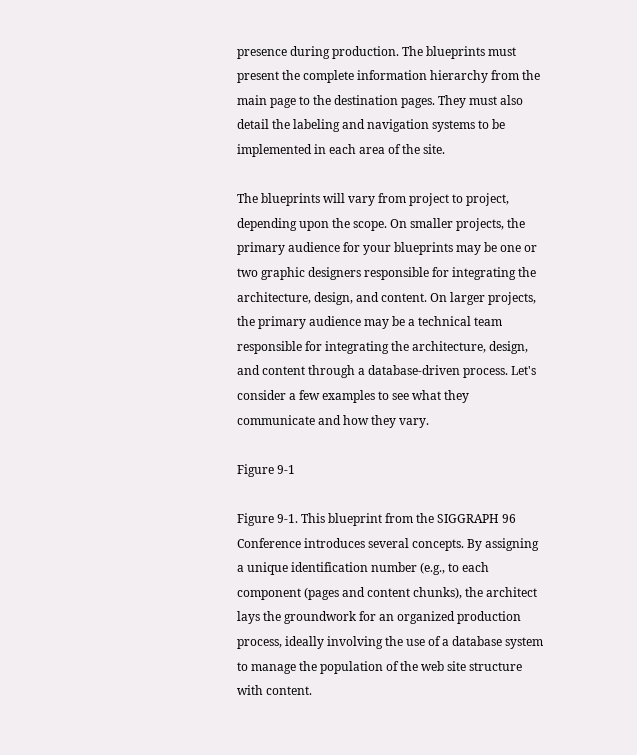presence during production. The blueprints must present the complete information hierarchy from the main page to the destination pages. They must also detail the labeling and navigation systems to be implemented in each area of the site.

The blueprints will vary from project to project, depending upon the scope. On smaller projects, the primary audience for your blueprints may be one or two graphic designers responsible for integrating the architecture, design, and content. On larger projects, the primary audience may be a technical team responsible for integrating the architecture, design, and content through a database-driven process. Let's consider a few examples to see what they communicate and how they vary.

Figure 9-1

Figure 9-1. This blueprint from the SIGGRAPH 96 Conference introduces several concepts. By assigning a unique identification number (e.g., to each component (pages and content chunks), the architect lays the groundwork for an organized production process, ideally involving the use of a database system to manage the population of the web site structure with content.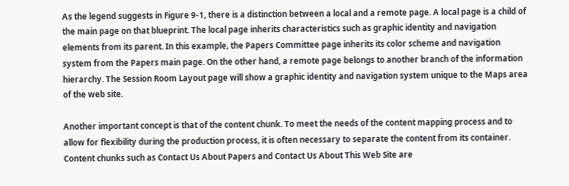As the legend suggests in Figure 9-1, there is a distinction between a local and a remote page. A local page is a child of the main page on that blueprint. The local page inherits characteristics such as graphic identity and navigation elements from its parent. In this example, the Papers Committee page inherits its color scheme and navigation system from the Papers main page. On the other hand, a remote page belongs to another branch of the information hierarchy. The Session Room Layout page will show a graphic identity and navigation system unique to the Maps area of the web site.

Another important concept is that of the content chunk. To meet the needs of the content mapping process and to allow for flexibility during the production process, it is often necessary to separate the content from its container. Content chunks such as Contact Us About Papers and Contact Us About This Web Site are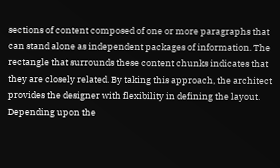sections of content composed of one or more paragraphs that can stand alone as independent packages of information. The rectangle that surrounds these content chunks indicates that they are closely related. By taking this approach, the architect provides the designer with flexibility in defining the layout. Depending upon the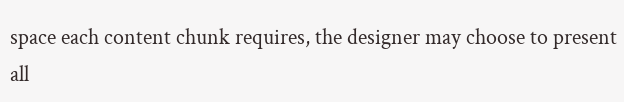space each content chunk requires, the designer may choose to present all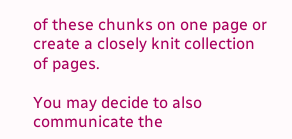of these chunks on one page or create a closely knit collection of pages.

You may decide to also communicate the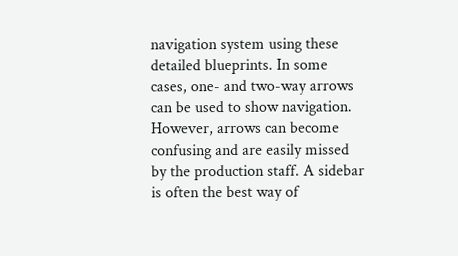navigation system using these detailed blueprints. In some cases, one- and two-way arrows can be used to show navigation. However, arrows can become confusing and are easily missed by the production staff. A sidebar is often the best way of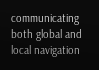communicating both global and local navigation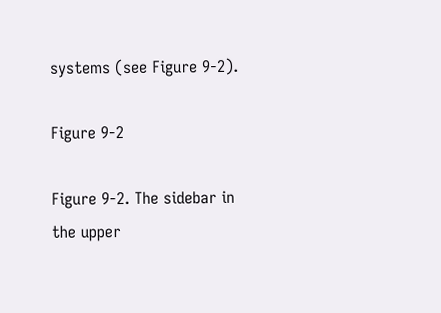systems (see Figure 9-2).

Figure 9-2

Figure 9-2. The sidebar in the upper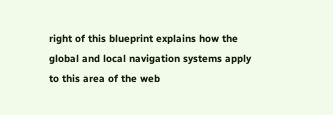right of this blueprint explains how the global and local navigation systems apply to this area of the web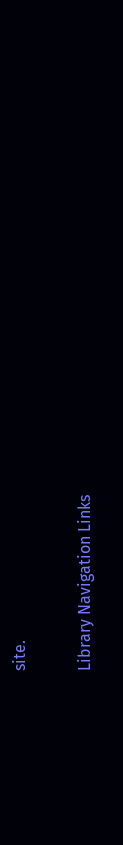site.

Library Navigation Links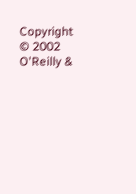Copyright © 2002 O'Reilly &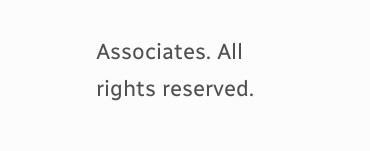Associates. All rights reserved.